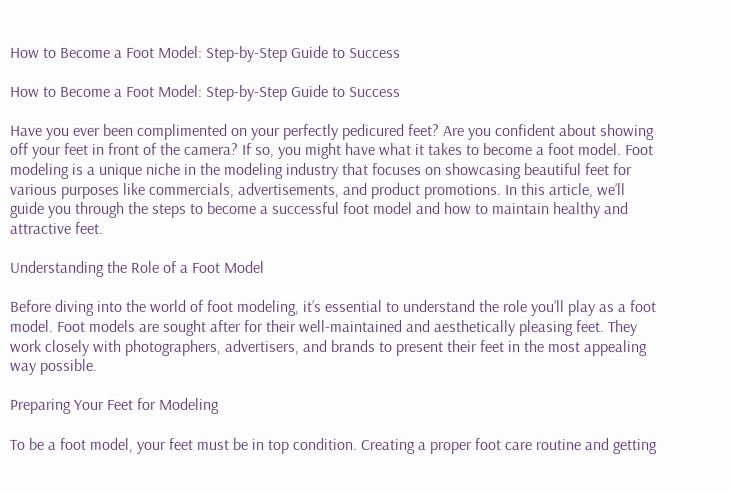How to Become a Foot Model: Step-by-Step Guide to Success

How to Become a Foot Model: Step-by-Step Guide to Success

Have you ever been complimented on your perfectly pedicured feet? Are you confident about showing off your feet in front of the camera? If so, you might have what it takes to become a foot model. Foot modeling is a unique niche in the modeling industry that focuses on showcasing beautiful feet for various purposes like commercials, advertisements, and product promotions. In this article, we’ll guide you through the steps to become a successful foot model and how to maintain healthy and attractive feet.

Understanding the Role of a Foot Model

Before diving into the world of foot modeling, it’s essential to understand the role you’ll play as a foot model. Foot models are sought after for their well-maintained and aesthetically pleasing feet. They work closely with photographers, advertisers, and brands to present their feet in the most appealing way possible.

Preparing Your Feet for Modeling

To be a foot model, your feet must be in top condition. Creating a proper foot care routine and getting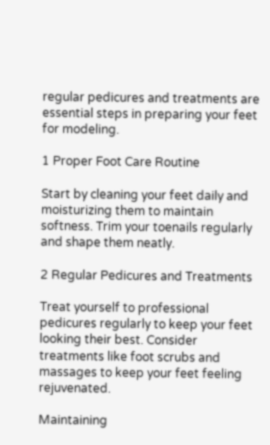regular pedicures and treatments are essential steps in preparing your feet for modeling.

1 Proper Foot Care Routine

Start by cleaning your feet daily and moisturizing them to maintain softness. Trim your toenails regularly and shape them neatly.

2 Regular Pedicures and Treatments

Treat yourself to professional pedicures regularly to keep your feet looking their best. Consider treatments like foot scrubs and massages to keep your feet feeling rejuvenated.

Maintaining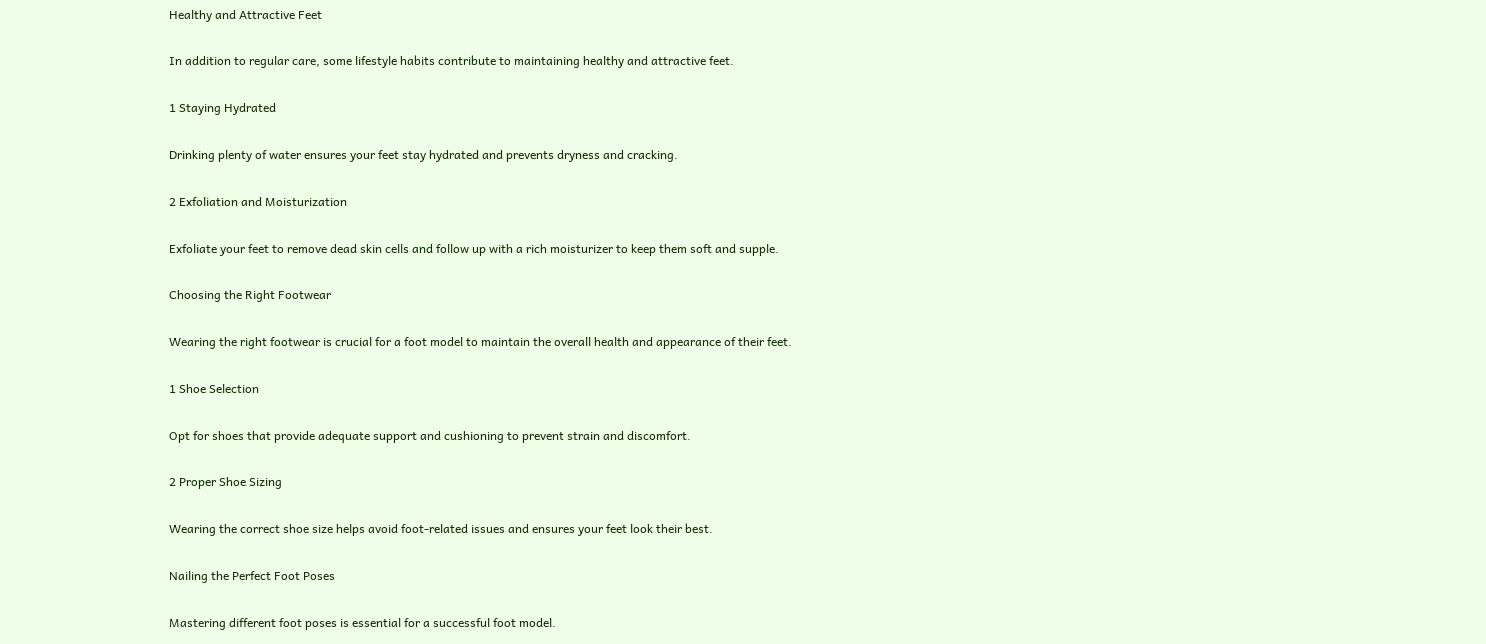Healthy and Attractive Feet

In addition to regular care, some lifestyle habits contribute to maintaining healthy and attractive feet.

1 Staying Hydrated

Drinking plenty of water ensures your feet stay hydrated and prevents dryness and cracking.

2 Exfoliation and Moisturization

Exfoliate your feet to remove dead skin cells and follow up with a rich moisturizer to keep them soft and supple.

Choosing the Right Footwear

Wearing the right footwear is crucial for a foot model to maintain the overall health and appearance of their feet.

1 Shoe Selection

Opt for shoes that provide adequate support and cushioning to prevent strain and discomfort.

2 Proper Shoe Sizing

Wearing the correct shoe size helps avoid foot-related issues and ensures your feet look their best.

Nailing the Perfect Foot Poses

Mastering different foot poses is essential for a successful foot model.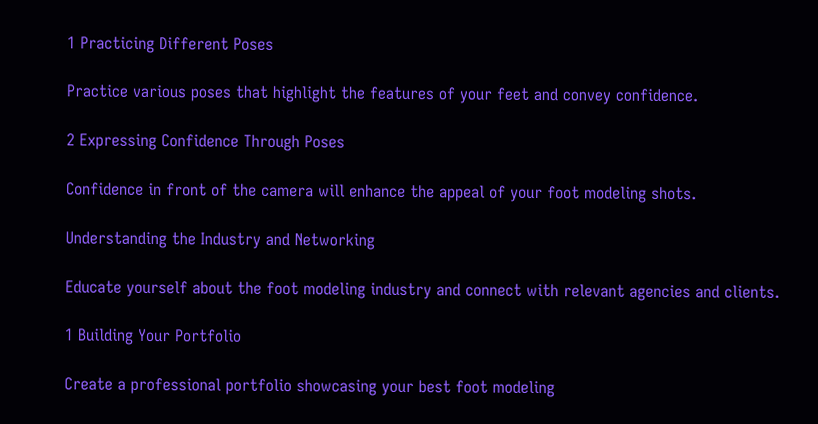1 Practicing Different Poses

Practice various poses that highlight the features of your feet and convey confidence.

2 Expressing Confidence Through Poses

Confidence in front of the camera will enhance the appeal of your foot modeling shots.

Understanding the Industry and Networking

Educate yourself about the foot modeling industry and connect with relevant agencies and clients.

1 Building Your Portfolio

Create a professional portfolio showcasing your best foot modeling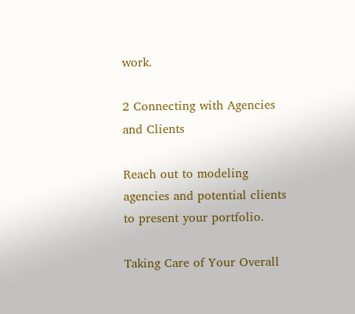work.

2 Connecting with Agencies and Clients

Reach out to modeling agencies and potential clients to present your portfolio.

Taking Care of Your Overall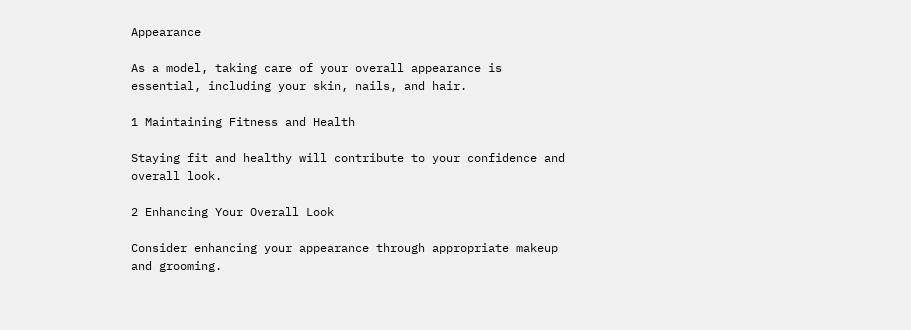Appearance

As a model, taking care of your overall appearance is essential, including your skin, nails, and hair.

1 Maintaining Fitness and Health

Staying fit and healthy will contribute to your confidence and overall look.

2 Enhancing Your Overall Look

Consider enhancing your appearance through appropriate makeup and grooming.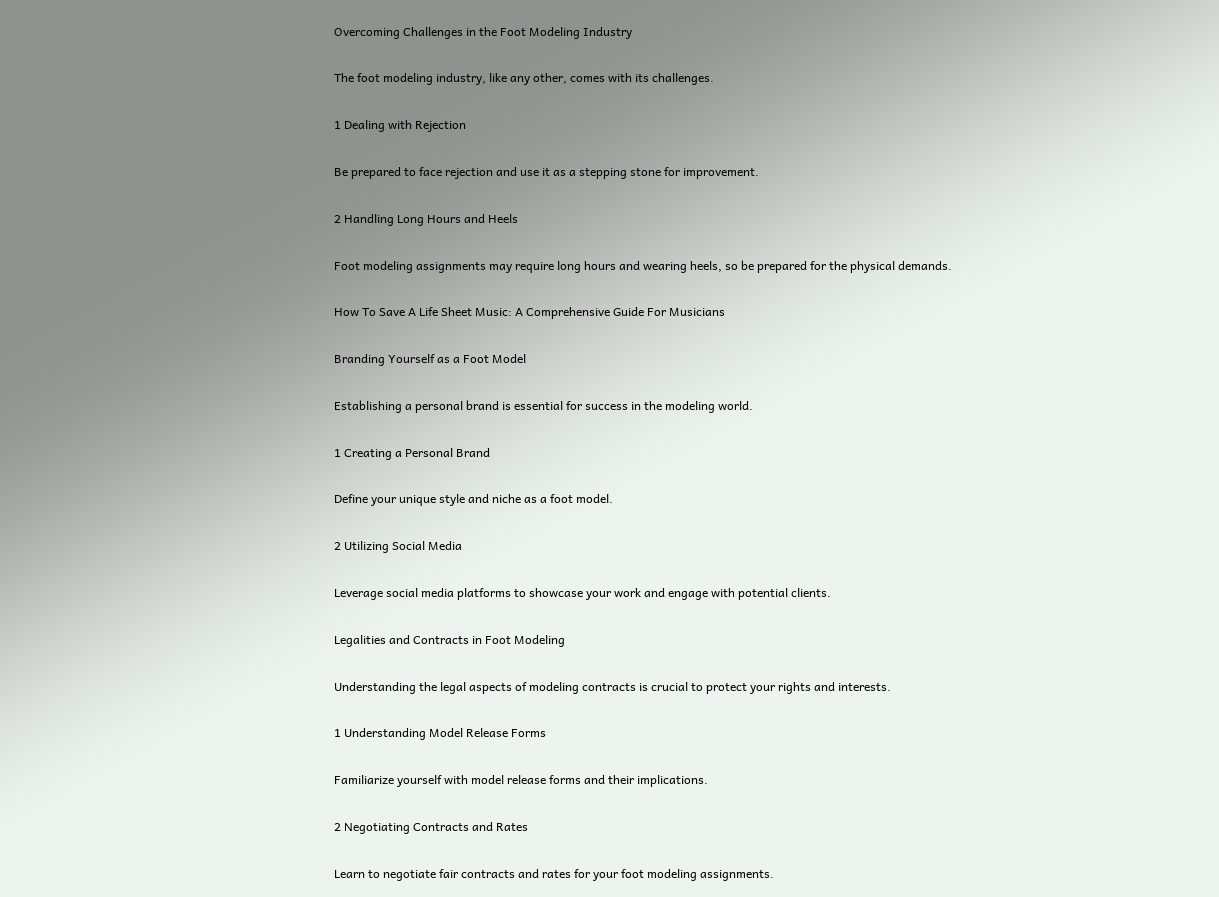Overcoming Challenges in the Foot Modeling Industry

The foot modeling industry, like any other, comes with its challenges.

1 Dealing with Rejection

Be prepared to face rejection and use it as a stepping stone for improvement.

2 Handling Long Hours and Heels

Foot modeling assignments may require long hours and wearing heels, so be prepared for the physical demands.

How To Save A Life Sheet Music: A Comprehensive Guide For Musicians

Branding Yourself as a Foot Model

Establishing a personal brand is essential for success in the modeling world.

1 Creating a Personal Brand

Define your unique style and niche as a foot model.

2 Utilizing Social Media

Leverage social media platforms to showcase your work and engage with potential clients.

Legalities and Contracts in Foot Modeling

Understanding the legal aspects of modeling contracts is crucial to protect your rights and interests.

1 Understanding Model Release Forms

Familiarize yourself with model release forms and their implications.

2 Negotiating Contracts and Rates

Learn to negotiate fair contracts and rates for your foot modeling assignments.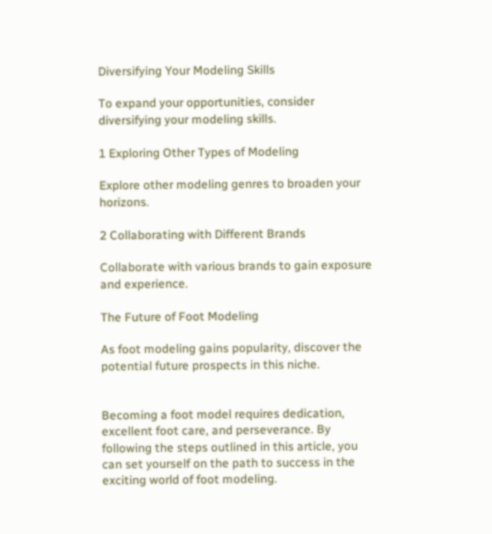Diversifying Your Modeling Skills

To expand your opportunities, consider diversifying your modeling skills.

1 Exploring Other Types of Modeling

Explore other modeling genres to broaden your horizons.

2 Collaborating with Different Brands

Collaborate with various brands to gain exposure and experience.

The Future of Foot Modeling

As foot modeling gains popularity, discover the potential future prospects in this niche.


Becoming a foot model requires dedication, excellent foot care, and perseverance. By following the steps outlined in this article, you can set yourself on the path to success in the exciting world of foot modeling.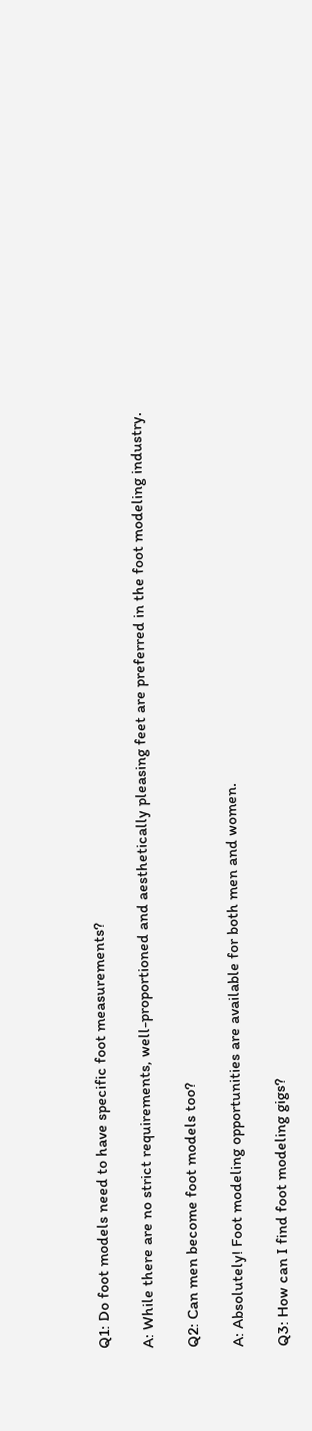Q1: Do foot models need to have specific foot measurements?

A: While there are no strict requirements, well-proportioned and aesthetically pleasing feet are preferred in the foot modeling industry.

Q2: Can men become foot models too?

A: Absolutely! Foot modeling opportunities are available for both men and women.

Q3: How can I find foot modeling gigs?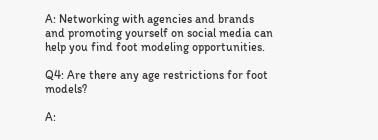A: Networking with agencies and brands and promoting yourself on social media can help you find foot modeling opportunities.

Q4: Are there any age restrictions for foot models?

A: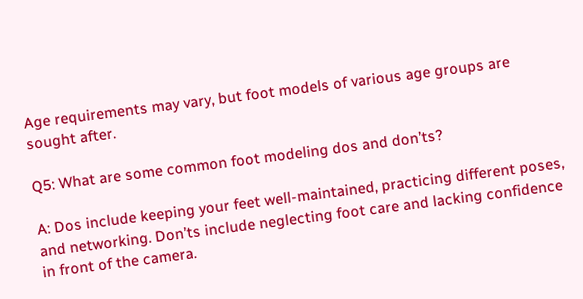Age requirements may vary, but foot models of various age groups are sought after.

Q5: What are some common foot modeling dos and don’ts?

A: Dos include keeping your feet well-maintained, practicing different poses, and networking. Don’ts include neglecting foot care and lacking confidence in front of the camera.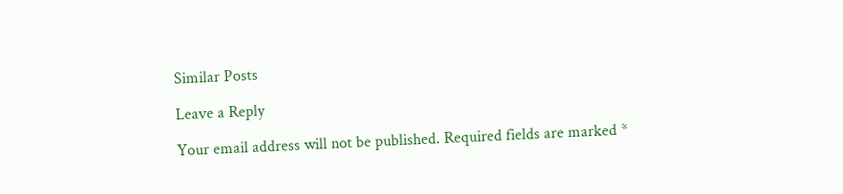Similar Posts

Leave a Reply

Your email address will not be published. Required fields are marked *